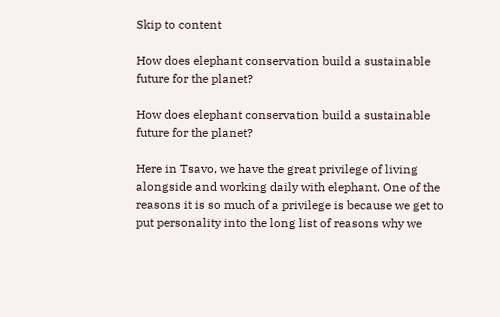Skip to content

How does elephant conservation build a sustainable future for the planet?

How does elephant conservation build a sustainable future for the planet?

Here in Tsavo, we have the great privilege of living alongside and working daily with elephant. One of the reasons it is so much of a privilege is because we get to put personality into the long list of reasons why we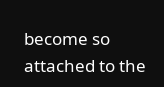become so attached to the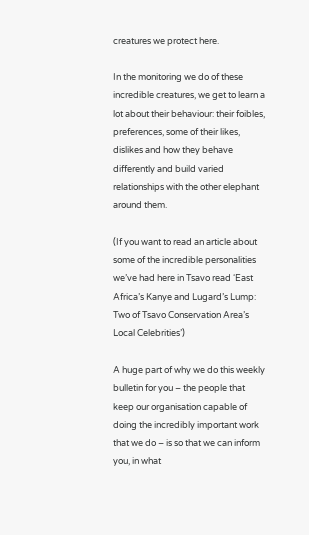creatures we protect here.

In the monitoring we do of these incredible creatures, we get to learn a lot about their behaviour: their foibles, preferences, some of their likes, dislikes and how they behave differently and build varied relationships with the other elephant around them.

(If you want to read an article about some of the incredible personalities we’ve had here in Tsavo read ‘East Africa’s Kanye and Lugard’s Lump: Two of Tsavo Conservation Area’s Local Celebrities’)

A huge part of why we do this weekly bulletin for you – the people that keep our organisation capable of doing the incredibly important work that we do – is so that we can inform you, in what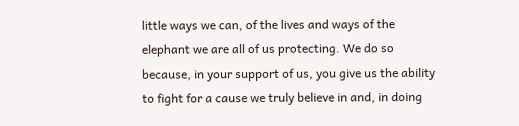little ways we can, of the lives and ways of the elephant we are all of us protecting. We do so because, in your support of us, you give us the ability to fight for a cause we truly believe in and, in doing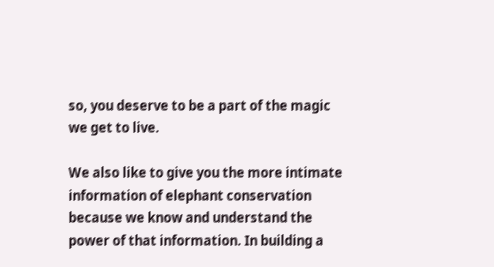so, you deserve to be a part of the magic we get to live.

We also like to give you the more intimate information of elephant conservation because we know and understand the power of that information. In building a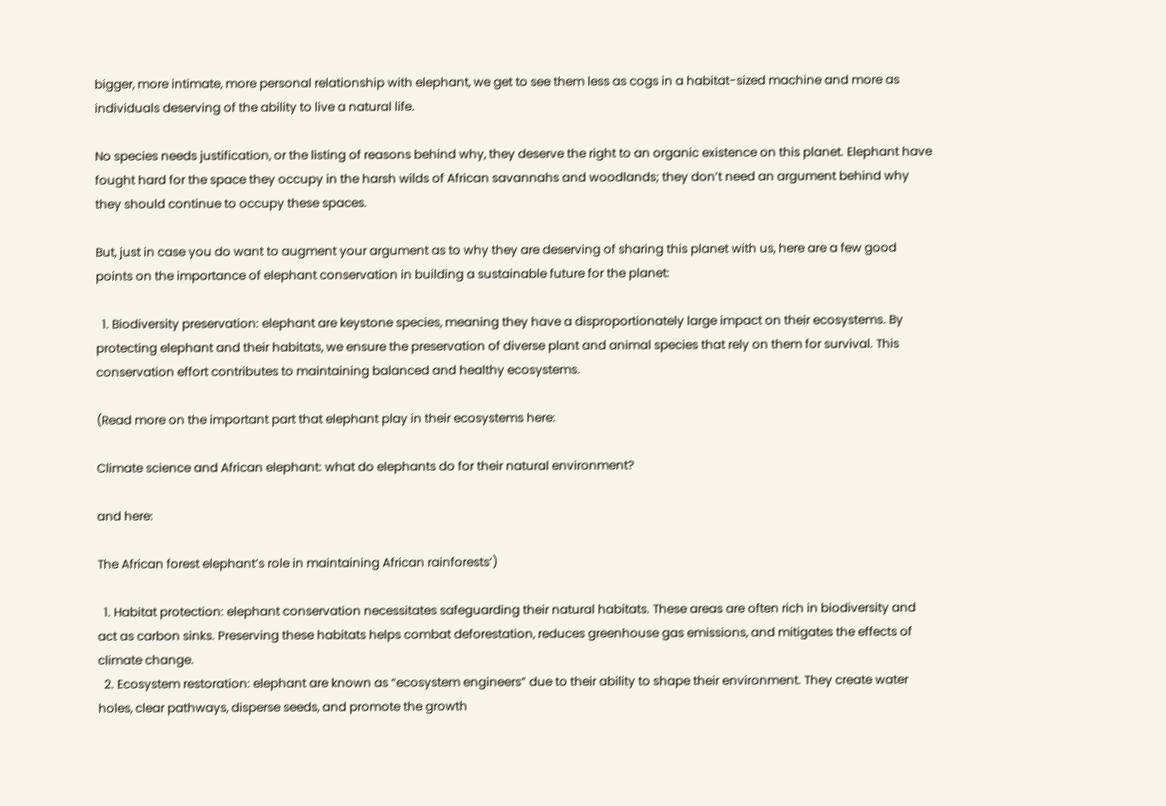bigger, more intimate, more personal relationship with elephant, we get to see them less as cogs in a habitat-sized machine and more as individuals deserving of the ability to live a natural life.

No species needs justification, or the listing of reasons behind why, they deserve the right to an organic existence on this planet. Elephant have fought hard for the space they occupy in the harsh wilds of African savannahs and woodlands; they don’t need an argument behind why they should continue to occupy these spaces.

But, just in case you do want to augment your argument as to why they are deserving of sharing this planet with us, here are a few good points on the importance of elephant conservation in building a sustainable future for the planet:

  1. Biodiversity preservation: elephant are keystone species, meaning they have a disproportionately large impact on their ecosystems. By protecting elephant and their habitats, we ensure the preservation of diverse plant and animal species that rely on them for survival. This conservation effort contributes to maintaining balanced and healthy ecosystems.

(Read more on the important part that elephant play in their ecosystems here:

Climate science and African elephant: what do elephants do for their natural environment?

and here:

The African forest elephant’s role in maintaining African rainforests‘)

  1. Habitat protection: elephant conservation necessitates safeguarding their natural habitats. These areas are often rich in biodiversity and act as carbon sinks. Preserving these habitats helps combat deforestation, reduces greenhouse gas emissions, and mitigates the effects of climate change.
  2. Ecosystem restoration: elephant are known as “ecosystem engineers” due to their ability to shape their environment. They create water holes, clear pathways, disperse seeds, and promote the growth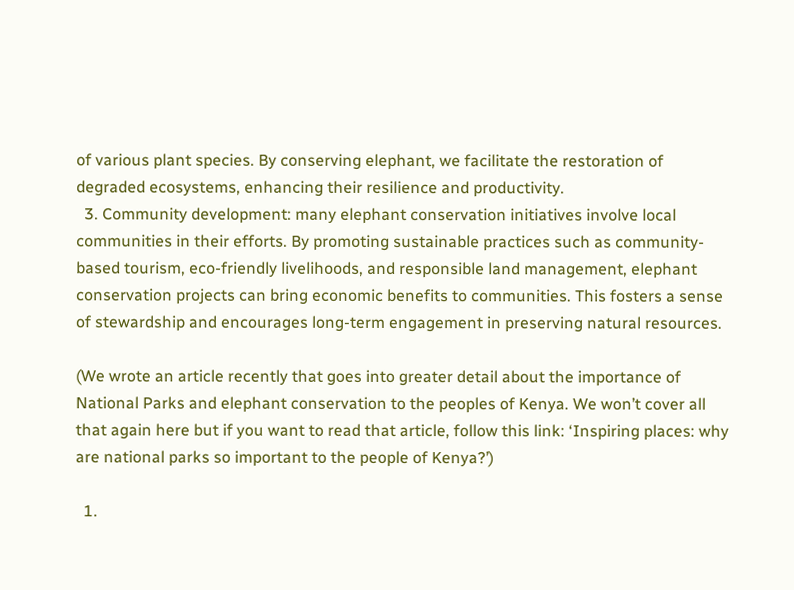of various plant species. By conserving elephant, we facilitate the restoration of degraded ecosystems, enhancing their resilience and productivity.
  3. Community development: many elephant conservation initiatives involve local communities in their efforts. By promoting sustainable practices such as community-based tourism, eco-friendly livelihoods, and responsible land management, elephant conservation projects can bring economic benefits to communities. This fosters a sense of stewardship and encourages long-term engagement in preserving natural resources.

(We wrote an article recently that goes into greater detail about the importance of National Parks and elephant conservation to the peoples of Kenya. We won’t cover all that again here but if you want to read that article, follow this link: ‘Inspiring places: why are national parks so important to the people of Kenya?’)

  1.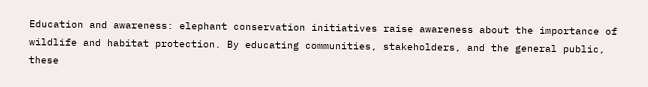Education and awareness: elephant conservation initiatives raise awareness about the importance of wildlife and habitat protection. By educating communities, stakeholders, and the general public, these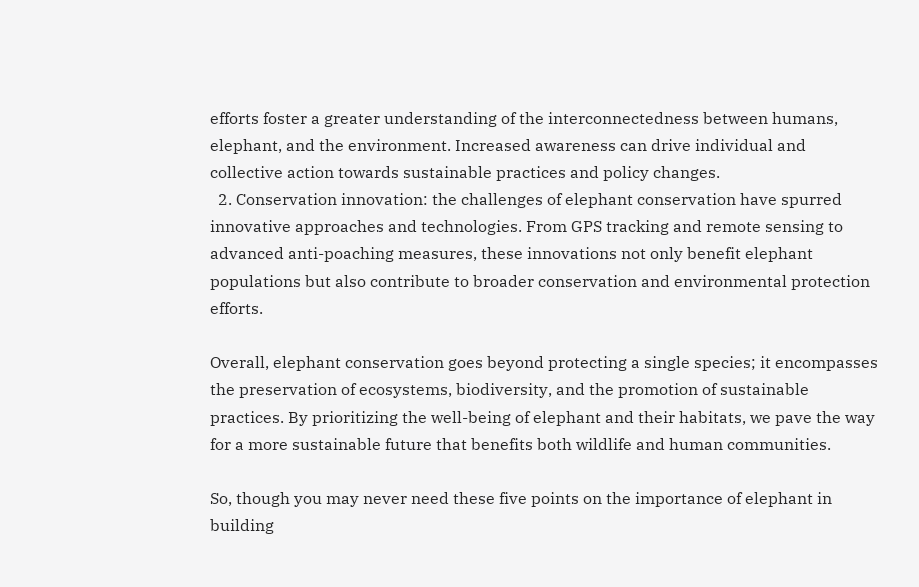efforts foster a greater understanding of the interconnectedness between humans, elephant, and the environment. Increased awareness can drive individual and collective action towards sustainable practices and policy changes.
  2. Conservation innovation: the challenges of elephant conservation have spurred innovative approaches and technologies. From GPS tracking and remote sensing to advanced anti-poaching measures, these innovations not only benefit elephant populations but also contribute to broader conservation and environmental protection efforts.

Overall, elephant conservation goes beyond protecting a single species; it encompasses the preservation of ecosystems, biodiversity, and the promotion of sustainable practices. By prioritizing the well-being of elephant and their habitats, we pave the way for a more sustainable future that benefits both wildlife and human communities.

So, though you may never need these five points on the importance of elephant in building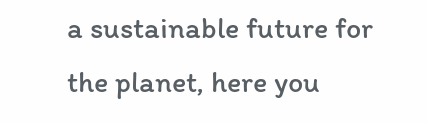a sustainable future for the planet, here you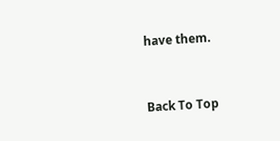have them.


Back To Top